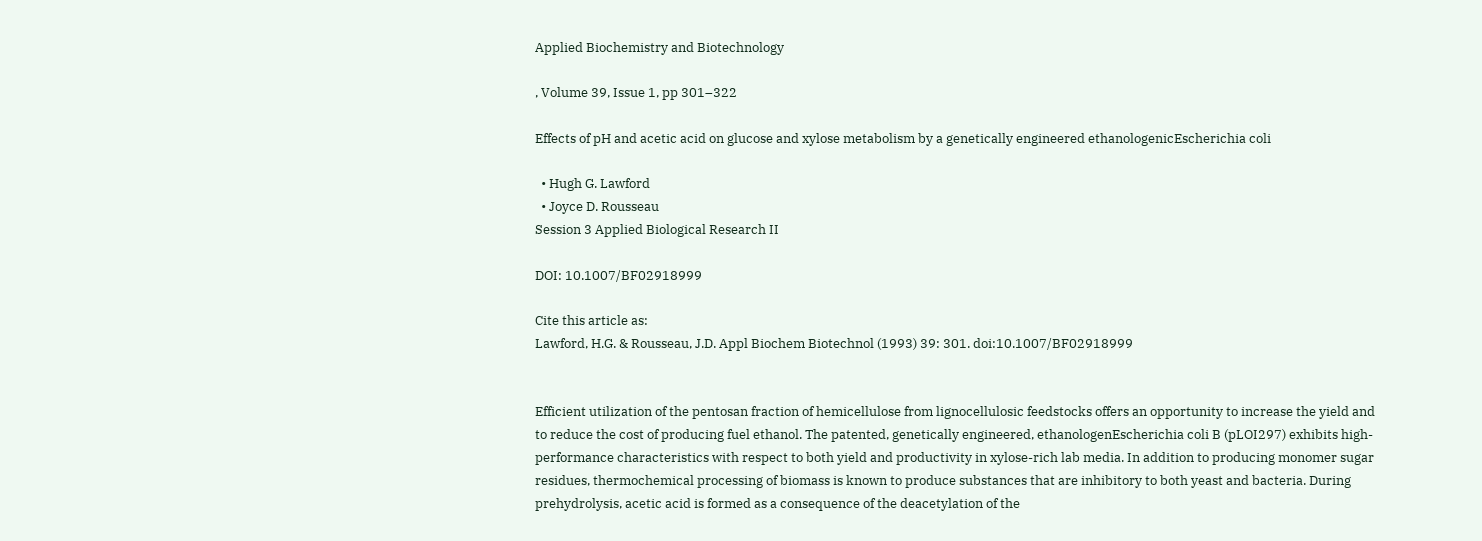Applied Biochemistry and Biotechnology

, Volume 39, Issue 1, pp 301–322

Effects of pH and acetic acid on glucose and xylose metabolism by a genetically engineered ethanologenicEscherichia coli

  • Hugh G. Lawford
  • Joyce D. Rousseau
Session 3 Applied Biological Research II

DOI: 10.1007/BF02918999

Cite this article as:
Lawford, H.G. & Rousseau, J.D. Appl Biochem Biotechnol (1993) 39: 301. doi:10.1007/BF02918999


Efficient utilization of the pentosan fraction of hemicellulose from lignocellulosic feedstocks offers an opportunity to increase the yield and to reduce the cost of producing fuel ethanol. The patented, genetically engineered, ethanologenEscherichia coli B (pLOI297) exhibits high-performance characteristics with respect to both yield and productivity in xylose-rich lab media. In addition to producing monomer sugar residues, thermochemical processing of biomass is known to produce substances that are inhibitory to both yeast and bacteria. During prehydrolysis, acetic acid is formed as a consequence of the deacetylation of the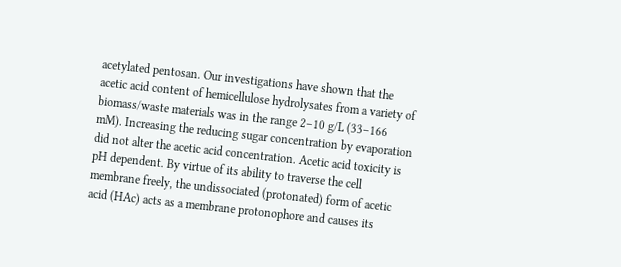acetylated pentosan. Our investigations have shown that the acetic acid content of hemicellulose hydrolysates from a variety of biomass/waste materials was in the range 2–10 g/L (33–166 mM). Increasing the reducing sugar concentration by evaporation did not alter the acetic acid concentration. Acetic acid toxicity is pH dependent. By virtue of its ability to traverse the cell membrane freely, the undissociated (protonated) form of acetic acid (HAc) acts as a membrane protonophore and causes its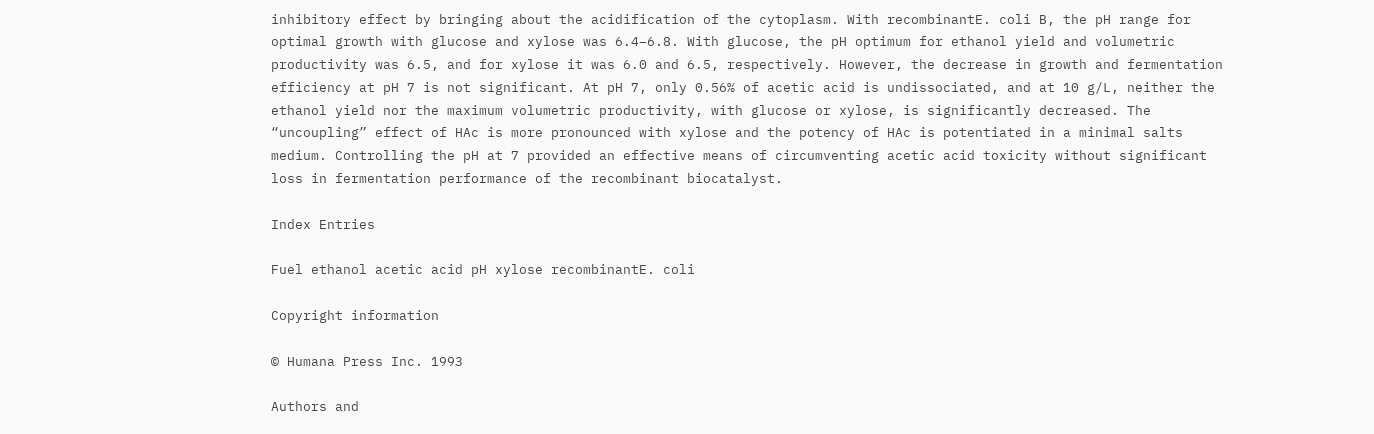inhibitory effect by bringing about the acidification of the cytoplasm. With recombinantE. coli B, the pH range for optimal growth with glucose and xylose was 6.4–6.8. With glucose, the pH optimum for ethanol yield and volumetric productivity was 6.5, and for xylose it was 6.0 and 6.5, respectively. However, the decrease in growth and fermentation efficiency at pH 7 is not significant. At pH 7, only 0.56% of acetic acid is undissociated, and at 10 g/L, neither the ethanol yield nor the maximum volumetric productivity, with glucose or xylose, is significantly decreased. The “uncoupling” effect of HAc is more pronounced with xylose and the potency of HAc is potentiated in a minimal salts medium. Controlling the pH at 7 provided an effective means of circumventing acetic acid toxicity without significant loss in fermentation performance of the recombinant biocatalyst.

Index Entries

Fuel ethanol acetic acid pH xylose recombinantE. coli

Copyright information

© Humana Press Inc. 1993

Authors and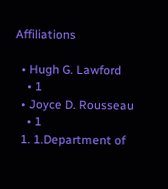Affiliations

  • Hugh G. Lawford
    • 1
  • Joyce D. Rousseau
    • 1
  1. 1.Department of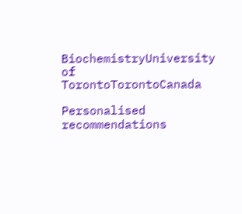BiochemistryUniversity of TorontoTorontoCanada

Personalised recommendations